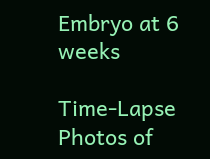Embryo at 6 weeks

Time-Lapse Photos of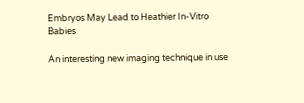Embryos May Lead to Heathier In-Vitro Babies

An interesting new imaging technique in use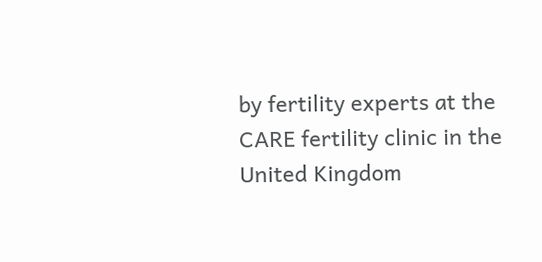by fertility experts at the CARE fertility clinic in the United Kingdom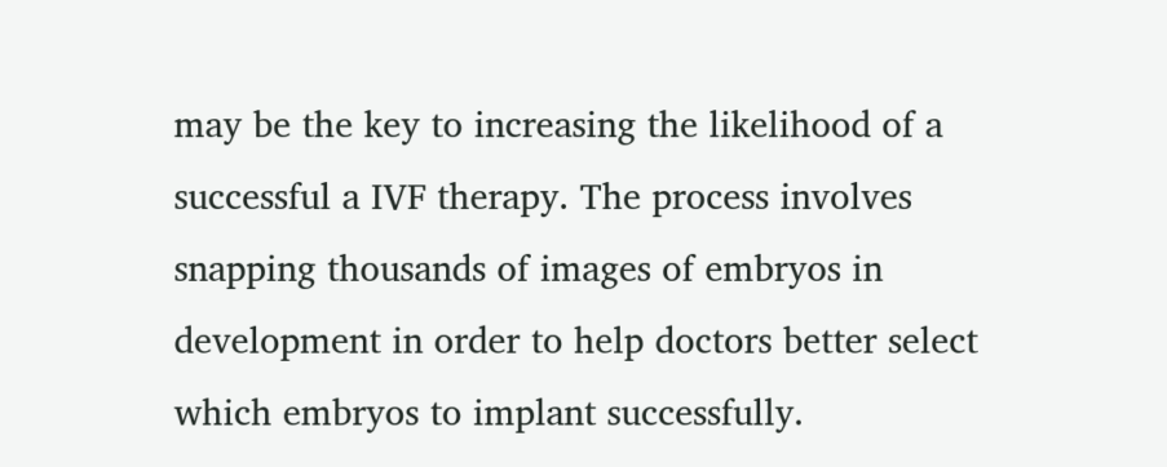may be the key to increasing the likelihood of a successful a IVF therapy. The process involves snapping thousands of images of embryos in development in order to help doctors better select which embryos to implant successfully.